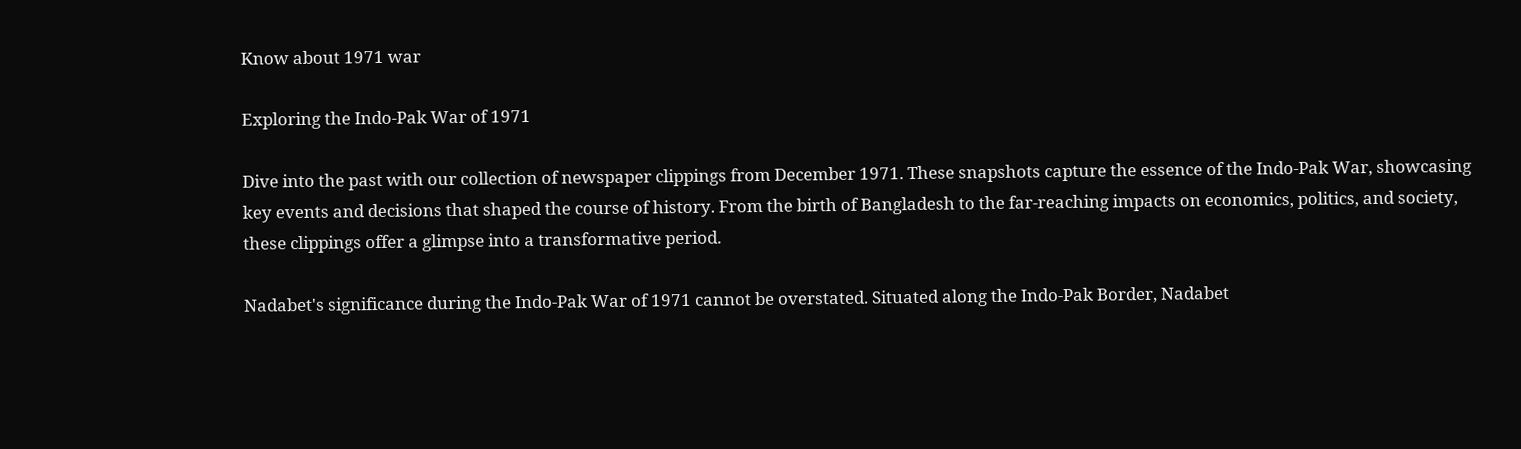Know about 1971 war

Exploring the Indo-Pak War of 1971

Dive into the past with our collection of newspaper clippings from December 1971. These snapshots capture the essence of the Indo-Pak War, showcasing key events and decisions that shaped the course of history. From the birth of Bangladesh to the far-reaching impacts on economics, politics, and society, these clippings offer a glimpse into a transformative period.

Nadabet's significance during the Indo-Pak War of 1971 cannot be overstated. Situated along the Indo-Pak Border, Nadabet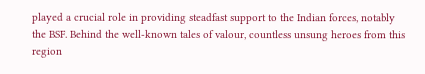played a crucial role in providing steadfast support to the Indian forces, notably the BSF. Behind the well-known tales of valour, countless unsung heroes from this region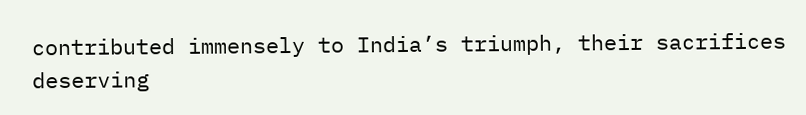contributed immensely to India’s triumph, their sacrifices deserving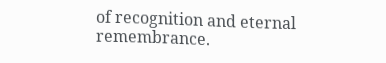of recognition and eternal remembrance.